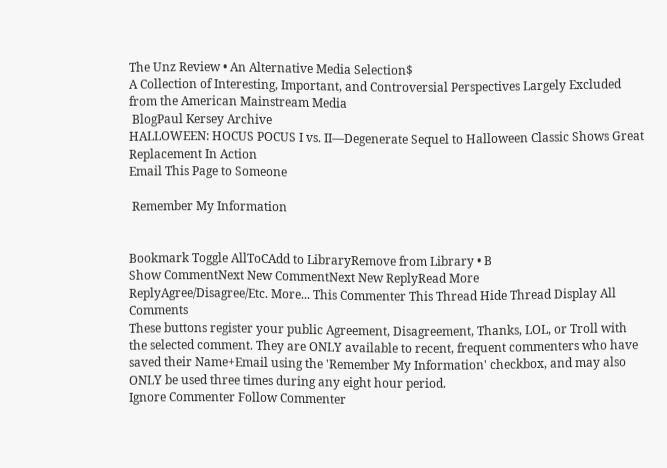The Unz Review • An Alternative Media Selection$
A Collection of Interesting, Important, and Controversial Perspectives Largely Excluded from the American Mainstream Media
 BlogPaul Kersey Archive
HALLOWEEN: HOCUS POCUS I vs. II—Degenerate Sequel to Halloween Classic Shows Great Replacement In Action
Email This Page to Someone

 Remember My Information


Bookmark Toggle AllToCAdd to LibraryRemove from Library • B
Show CommentNext New CommentNext New ReplyRead More
ReplyAgree/Disagree/Etc. More... This Commenter This Thread Hide Thread Display All Comments
These buttons register your public Agreement, Disagreement, Thanks, LOL, or Troll with the selected comment. They are ONLY available to recent, frequent commenters who have saved their Name+Email using the 'Remember My Information' checkbox, and may also ONLY be used three times during any eight hour period.
Ignore Commenter Follow Commenter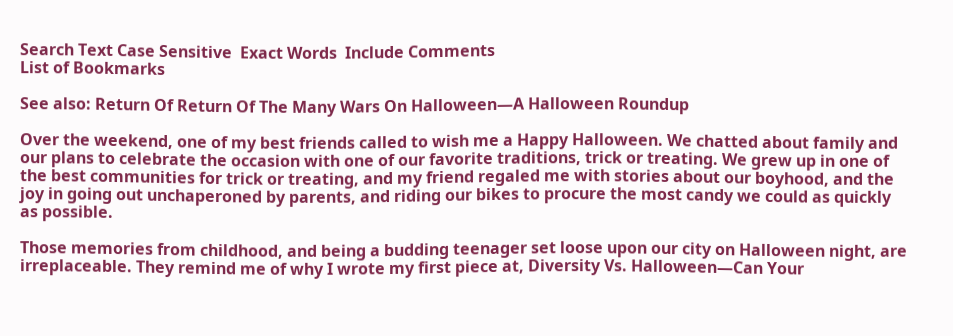Search Text Case Sensitive  Exact Words  Include Comments
List of Bookmarks

See also: Return Of Return Of The Many Wars On Halloween—A Halloween Roundup

Over the weekend, one of my best friends called to wish me a Happy Halloween. We chatted about family and our plans to celebrate the occasion with one of our favorite traditions, trick or treating. We grew up in one of the best communities for trick or treating, and my friend regaled me with stories about our boyhood, and the joy in going out unchaperoned by parents, and riding our bikes to procure the most candy we could as quickly as possible.

Those memories from childhood, and being a budding teenager set loose upon our city on Halloween night, are irreplaceable. They remind me of why I wrote my first piece at, Diversity Vs. Halloween—Can Your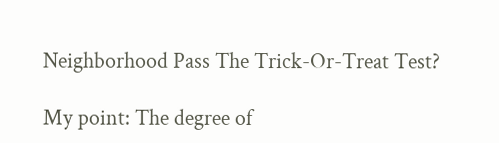Neighborhood Pass The Trick-Or-Treat Test?

My point: The degree of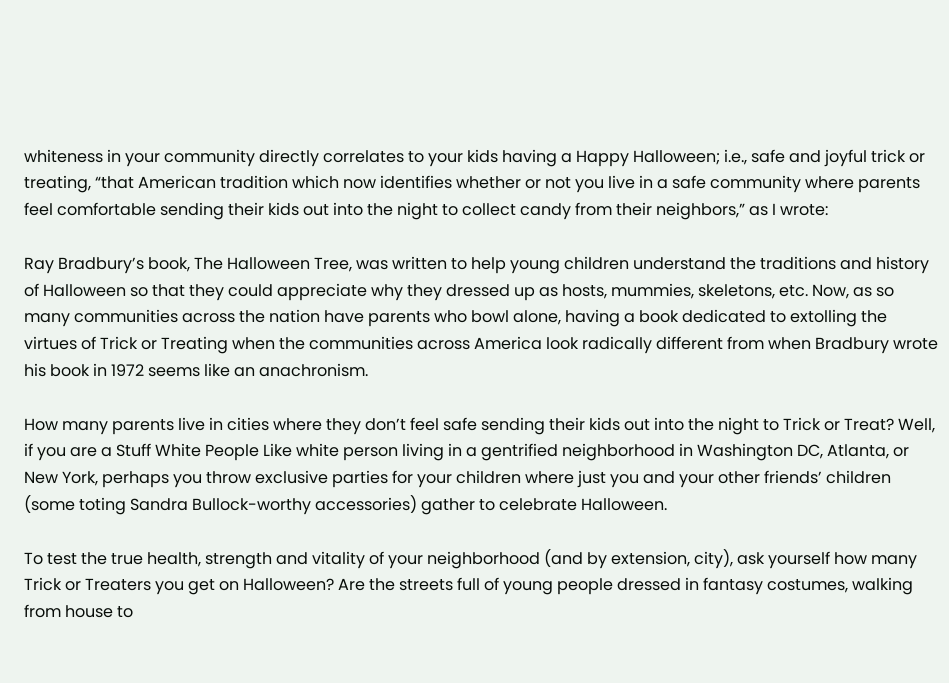whiteness in your community directly correlates to your kids having a Happy Halloween; i.e., safe and joyful trick or treating, “that American tradition which now identifies whether or not you live in a safe community where parents feel comfortable sending their kids out into the night to collect candy from their neighbors,” as I wrote:

Ray Bradbury’s book, The Halloween Tree, was written to help young children understand the traditions and history of Halloween so that they could appreciate why they dressed up as hosts, mummies, skeletons, etc. Now, as so many communities across the nation have parents who bowl alone, having a book dedicated to extolling the virtues of Trick or Treating when the communities across America look radically different from when Bradbury wrote his book in 1972 seems like an anachronism.

How many parents live in cities where they don’t feel safe sending their kids out into the night to Trick or Treat? Well, if you are a Stuff White People Like white person living in a gentrified neighborhood in Washington DC, Atlanta, or New York, perhaps you throw exclusive parties for your children where just you and your other friends’ children (some toting Sandra Bullock-worthy accessories) gather to celebrate Halloween.

To test the true health, strength and vitality of your neighborhood (and by extension, city), ask yourself how many Trick or Treaters you get on Halloween? Are the streets full of young people dressed in fantasy costumes, walking from house to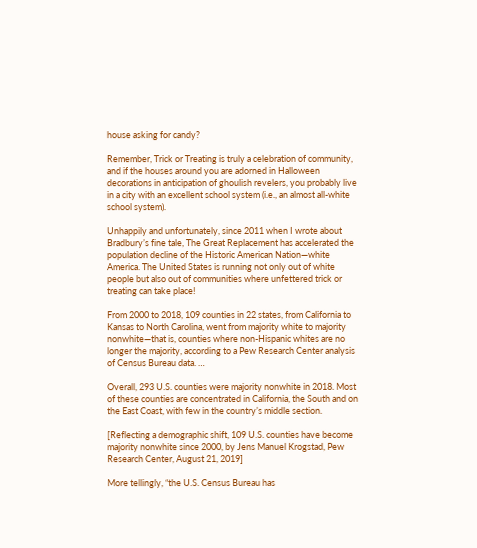house asking for candy?

Remember, Trick or Treating is truly a celebration of community, and if the houses around you are adorned in Halloween decorations in anticipation of ghoulish revelers, you probably live in a city with an excellent school system (i.e., an almost all-white school system).

Unhappily and unfortunately, since 2011 when I wrote about Bradbury’s fine tale, The Great Replacement has accelerated the population decline of the Historic American Nation—white America. The United States is running not only out of white people but also out of communities where unfettered trick or treating can take place!

From 2000 to 2018, 109 counties in 22 states, from California to Kansas to North Carolina, went from majority white to majority nonwhite—that is, counties where non-Hispanic whites are no longer the majority, according to a Pew Research Center analysis of Census Bureau data. …

Overall, 293 U.S. counties were majority nonwhite in 2018. Most of these counties are concentrated in California, the South and on the East Coast, with few in the country’s middle section.

[Reflecting a demographic shift, 109 U.S. counties have become majority nonwhite since 2000, by Jens Manuel Krogstad, Pew Research Center, August 21, 2019]

More tellingly, “the U.S. Census Bureau has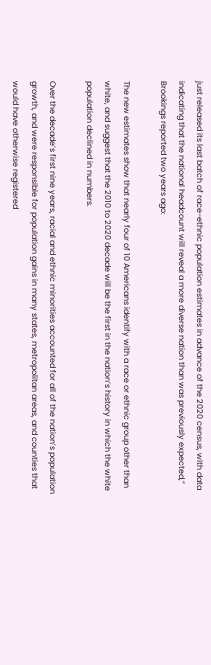just released its last batch of race-ethnic population estimates in advance of the 2020 census, with data indicating that the national headcount will reveal a more diverse nation than was previously expected,” Brookings reported two years ago:

The new estimates show that nearly four of 10 Americans identify with a race or ethnic group other than white, and suggest that the 2010 to 2020 decade will be the first in the nation’s history in which the white population declined in numbers.

Over the decade’s first nine years, racial and ethnic minorities accounted for all of the nation’s population growth, and were responsible for population gains in many states, metropolitan areas, and counties that would have otherwise registered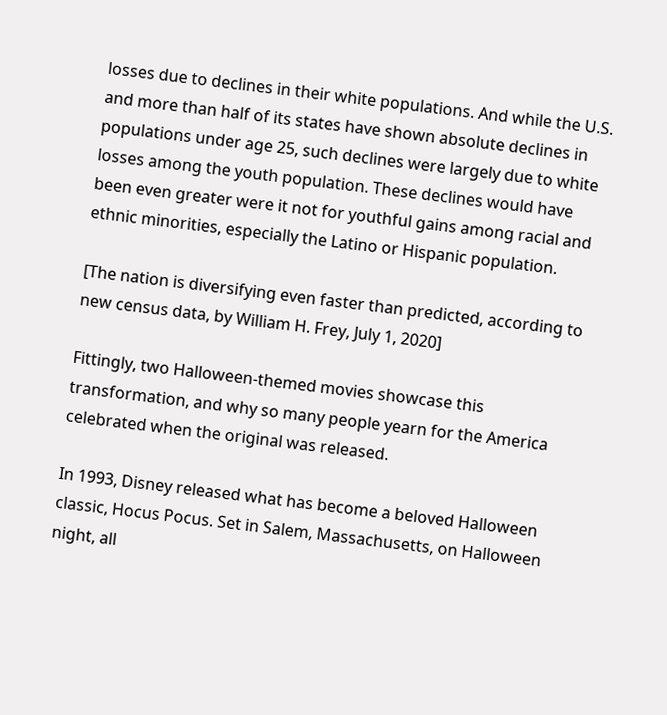losses due to declines in their white populations. And while the U.S. and more than half of its states have shown absolute declines in populations under age 25, such declines were largely due to white losses among the youth population. These declines would have been even greater were it not for youthful gains among racial and ethnic minorities, especially the Latino or Hispanic population.

[The nation is diversifying even faster than predicted, according to new census data, by William H. Frey, July 1, 2020]

Fittingly, two Halloween-themed movies showcase this transformation, and why so many people yearn for the America celebrated when the original was released.

In 1993, Disney released what has become a beloved Halloween classic, Hocus Pocus. Set in Salem, Massachusetts, on Halloween night, all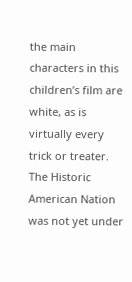the main characters in this children’s film are white, as is virtually every trick or treater. The Historic American Nation was not yet under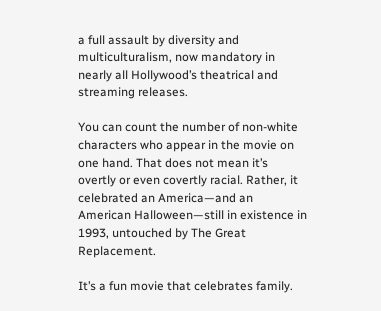a full assault by diversity and multiculturalism, now mandatory in nearly all Hollywood’s theatrical and streaming releases.

You can count the number of non-white characters who appear in the movie on one hand. That does not mean it’s overtly or even covertly racial. Rather, it celebrated an America—and an American Halloween—still in existence in 1993, untouched by The Great Replacement.

It’s a fun movie that celebrates family.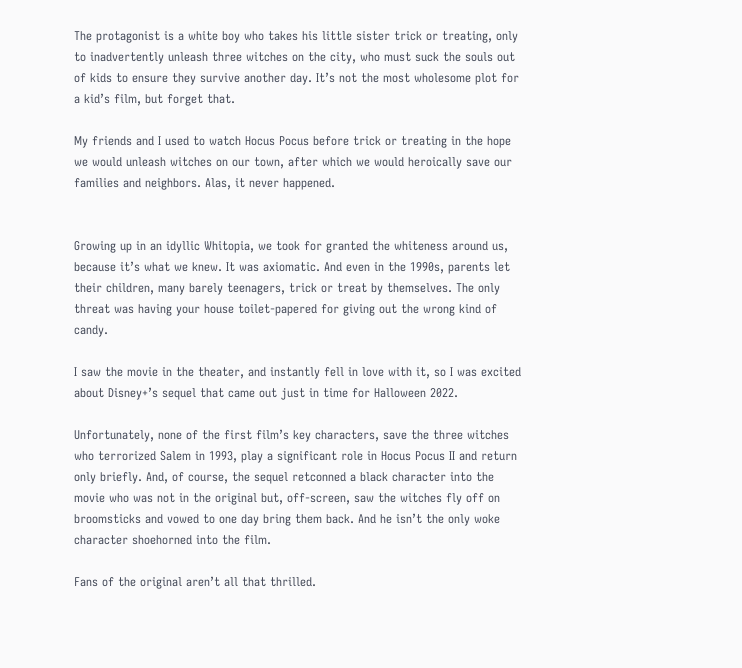The protagonist is a white boy who takes his little sister trick or treating, only to inadvertently unleash three witches on the city, who must suck the souls out of kids to ensure they survive another day. It’s not the most wholesome plot for a kid’s film, but forget that.

My friends and I used to watch Hocus Pocus before trick or treating in the hope we would unleash witches on our town, after which we would heroically save our families and neighbors. Alas, it never happened.


Growing up in an idyllic Whitopia, we took for granted the whiteness around us, because it’s what we knew. It was axiomatic. And even in the 1990s, parents let their children, many barely teenagers, trick or treat by themselves. The only threat was having your house toilet-papered for giving out the wrong kind of candy.

I saw the movie in the theater, and instantly fell in love with it, so I was excited about Disney+’s sequel that came out just in time for Halloween 2022.

Unfortunately, none of the first film’s key characters, save the three witches who terrorized Salem in 1993, play a significant role in Hocus Pocus II and return only briefly. And, of course, the sequel retconned a black character into the movie who was not in the original but, off-screen, saw the witches fly off on broomsticks and vowed to one day bring them back. And he isn’t the only woke character shoehorned into the film.

Fans of the original aren’t all that thrilled.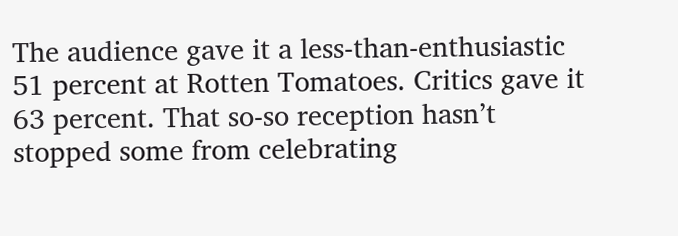The audience gave it a less-than-enthusiastic 51 percent at Rotten Tomatoes. Critics gave it 63 percent. That so-so reception hasn’t stopped some from celebrating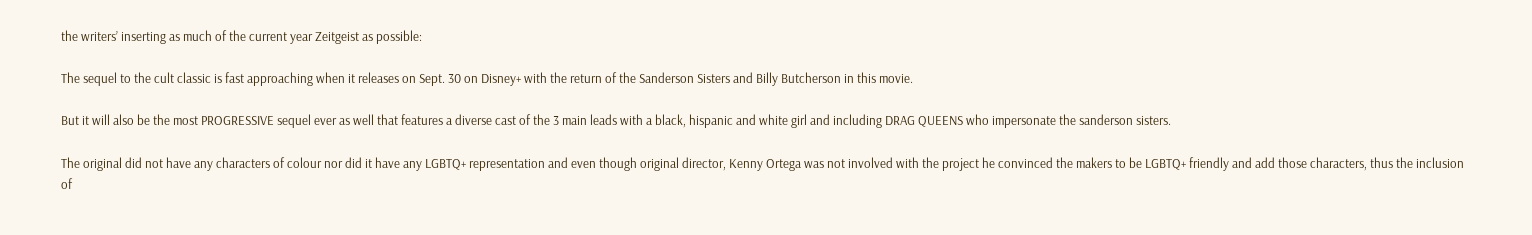the writers’ inserting as much of the current year Zeitgeist as possible:

The sequel to the cult classic is fast approaching when it releases on Sept. 30 on Disney+ with the return of the Sanderson Sisters and Billy Butcherson in this movie.

But it will also be the most PROGRESSIVE sequel ever as well that features a diverse cast of the 3 main leads with a black, hispanic and white girl and including DRAG QUEENS who impersonate the sanderson sisters.

The original did not have any characters of colour nor did it have any LGBTQ+ representation and even though original director, Kenny Ortega was not involved with the project he convinced the makers to be LGBTQ+ friendly and add those characters, thus the inclusion of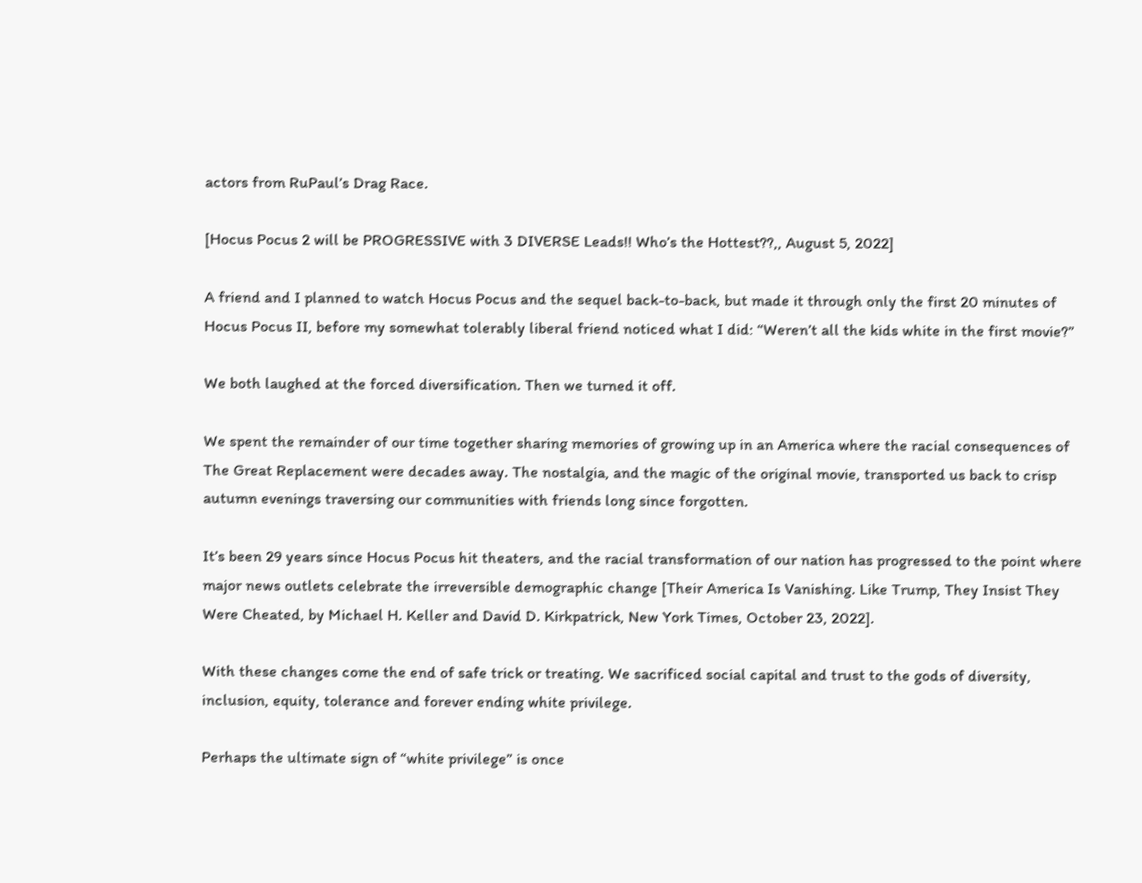actors from RuPaul’s Drag Race.

[Hocus Pocus 2 will be PROGRESSIVE with 3 DIVERSE Leads!! Who’s the Hottest??,, August 5, 2022]

A friend and I planned to watch Hocus Pocus and the sequel back-to-back, but made it through only the first 20 minutes of Hocus Pocus II, before my somewhat tolerably liberal friend noticed what I did: “Weren’t all the kids white in the first movie?”

We both laughed at the forced diversification. Then we turned it off.

We spent the remainder of our time together sharing memories of growing up in an America where the racial consequences of The Great Replacement were decades away. The nostalgia, and the magic of the original movie, transported us back to crisp autumn evenings traversing our communities with friends long since forgotten.

It’s been 29 years since Hocus Pocus hit theaters, and the racial transformation of our nation has progressed to the point where major news outlets celebrate the irreversible demographic change [Their America Is Vanishing. Like Trump, They Insist They Were Cheated, by Michael H. Keller and David D. Kirkpatrick, New York Times, October 23, 2022].

With these changes come the end of safe trick or treating. We sacrificed social capital and trust to the gods of diversity, inclusion, equity, tolerance and forever ending white privilege.

Perhaps the ultimate sign of “white privilege” is once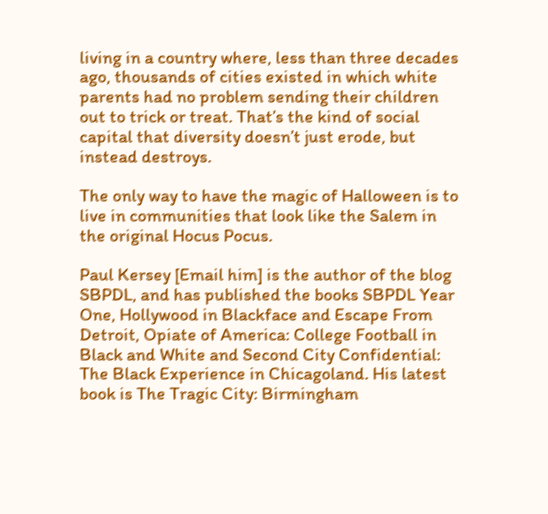living in a country where, less than three decades ago, thousands of cities existed in which white parents had no problem sending their children out to trick or treat. That’s the kind of social capital that diversity doesn’t just erode, but instead destroys.

The only way to have the magic of Halloween is to live in communities that look like the Salem in the original Hocus Pocus.

Paul Kersey [Email him] is the author of the blog SBPDL, and has published the books SBPDL Year One, Hollywood in Blackface and Escape From Detroit, Opiate of America: College Football in Black and White and Second City Confidential: The Black Experience in Chicagoland. His latest book is The Tragic City: Birmingham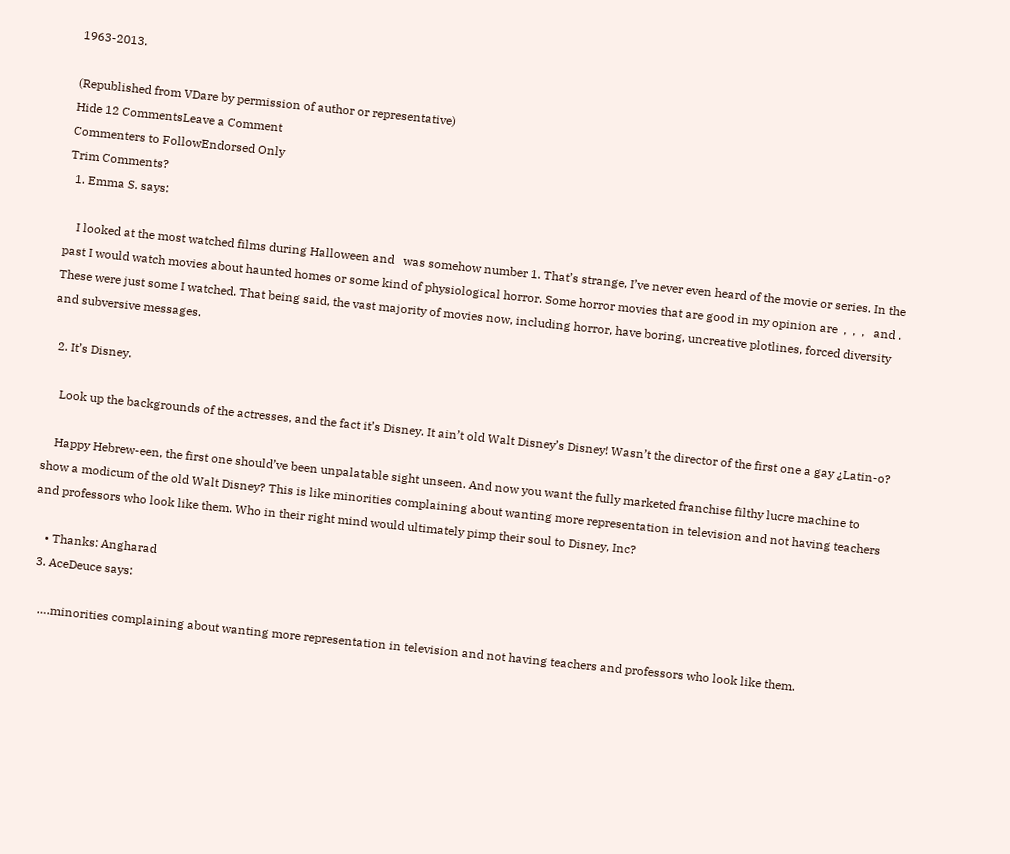1963-2013.

(Republished from VDare by permission of author or representative)
Hide 12 CommentsLeave a Comment
Commenters to FollowEndorsed Only
Trim Comments?
  1. Emma S. says:

    I looked at the most watched films during Halloween and   was somehow number 1. That’s strange, I’ve never even heard of the movie or series. In the past I would watch movies about haunted homes or some kind of physiological horror. Some horror movies that are good in my opinion are  ,  ,  ,   and . These were just some I watched. That being said, the vast majority of movies now, including horror, have boring, uncreative plotlines, forced diversity and subversive messages.

  2. It’s Disney.

    Look up the backgrounds of the actresses, and the fact it’s Disney. It ain’t old Walt Disney’s Disney! Wasn’t the director of the first one a gay ¿Latin-o?

    Happy Hebrew-een, the first one should’ve been unpalatable sight unseen. And now you want the fully marketed franchise filthy lucre machine to show a modicum of the old Walt Disney? This is like minorities complaining about wanting more representation in television and not having teachers and professors who look like them. Who in their right mind would ultimately pimp their soul to Disney, Inc?

    • Thanks: Angharad
  3. AceDeuce says:

    ….minorities complaining about wanting more representation in television and not having teachers and professors who look like them.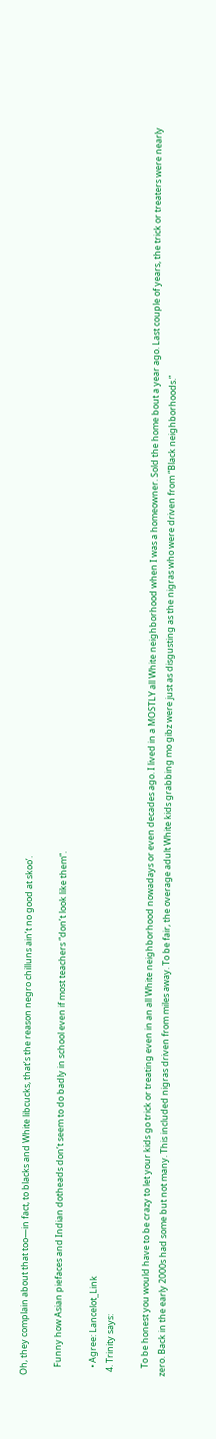Oh, they complain about that too—in fact, to blacks and White libcucks, that’s the reason negro chilluns ain’t no good at skoo’.

    Funny how Asian piefaces and Indian dotheads don’t seem to do badly in school even if most teachers “don’t look like them”.

    • Agree: Lancelot_Link
  4. Trinity says:

    To be honest you would have to be crazy to let your kids go trick or treating even in an all White neighborhood nowadays or even decades ago. I lived in a MOSTLY all White neighborhood when I was a homeowner. Sold the home bout a year ago. Last couple of years, the trick or treaters were nearly zero. Back in the early 2000s had some but not many. This included nigras driven from miles away. To be fair, the overage adult White kids grabbing mo gibz were just as disgusting as the nigras who were driven from “Black neighborhoods.”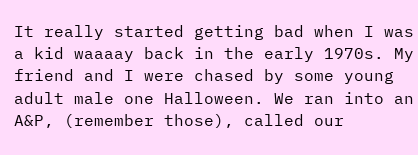It really started getting bad when I was a kid waaaay back in the early 1970s. My friend and I were chased by some young adult male one Halloween. We ran into an A&P, (remember those), called our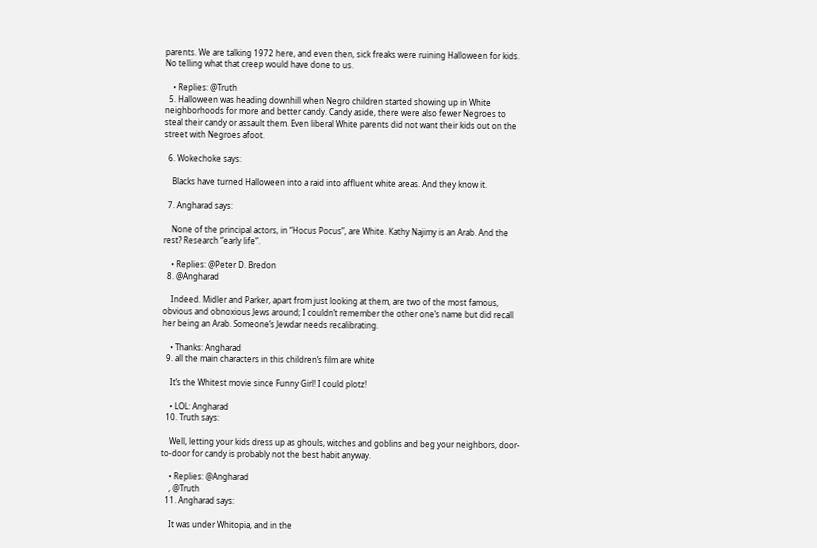parents. We are talking 1972 here, and even then, sick freaks were ruining Halloween for kids. No telling what that creep would have done to us.

    • Replies: @Truth
  5. Halloween was heading downhill when Negro children started showing up in White neighborhoods for more and better candy. Candy aside, there were also fewer Negroes to steal their candy or assault them. Even liberal White parents did not want their kids out on the street with Negroes afoot.

  6. Wokechoke says:

    Blacks have turned Halloween into a raid into affluent white areas. And they know it.

  7. Angharad says:

    None of the principal actors, in “Hocus Pocus”, are White. Kathy Najimy is an Arab. And the rest? Research “early life”.

    • Replies: @Peter D. Bredon
  8. @Angharad

    Indeed. Midler and Parker, apart from just looking at them, are two of the most famous, obvious and obnoxious Jews around; I couldn’t remember the other one’s name but did recall her being an Arab. Someone’s Jewdar needs recalibrating.

    • Thanks: Angharad
  9. all the main characters in this children’s film are white

    It’s the Whitest movie since Funny Girl! I could plotz!

    • LOL: Angharad
  10. Truth says:

    Well, letting your kids dress up as ghouls, witches and goblins and beg your neighbors, door-to-door for candy is probably not the best habit anyway.

    • Replies: @Angharad
    , @Truth
  11. Angharad says:

    It was under Whitopia, and in the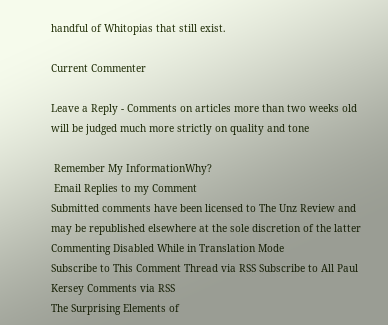handful of Whitopias that still exist.

Current Commenter

Leave a Reply - Comments on articles more than two weeks old will be judged much more strictly on quality and tone

 Remember My InformationWhy?
 Email Replies to my Comment
Submitted comments have been licensed to The Unz Review and may be republished elsewhere at the sole discretion of the latter
Commenting Disabled While in Translation Mode
Subscribe to This Comment Thread via RSS Subscribe to All Paul Kersey Comments via RSS
The Surprising Elements of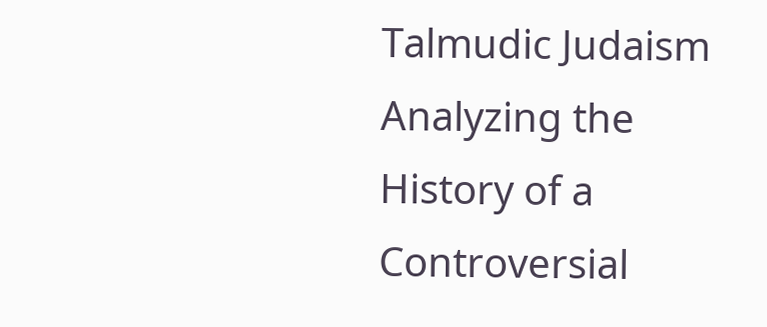Talmudic Judaism
Analyzing the History of a Controversial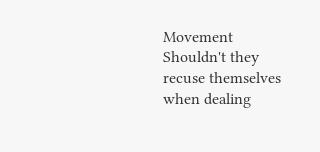Movement
Shouldn't they recuse themselves when dealing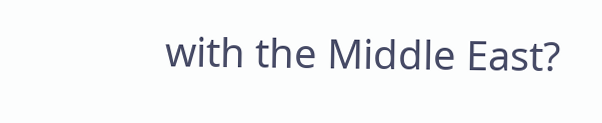with the Middle East?